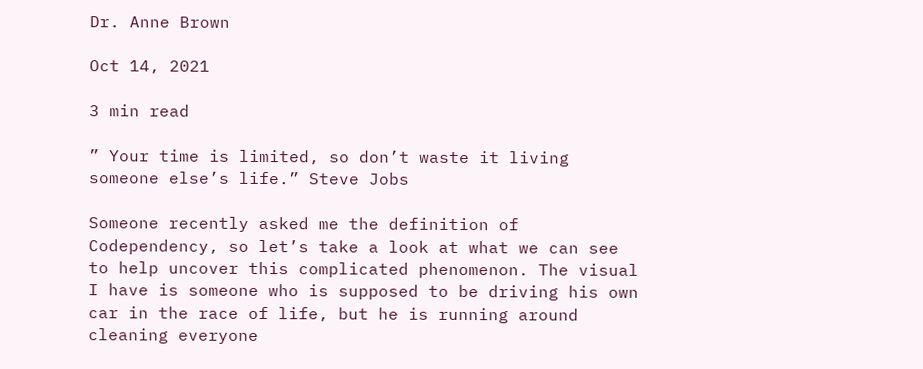Dr. Anne Brown

Oct 14, 2021

3 min read

” Your time is limited, so don’t waste it living someone else’s life.” Steve Jobs

Someone recently asked me the definition of Codependency, so let’s take a look at what we can see to help uncover this complicated phenomenon. The visual I have is someone who is supposed to be driving his own car in the race of life, but he is running around cleaning everyone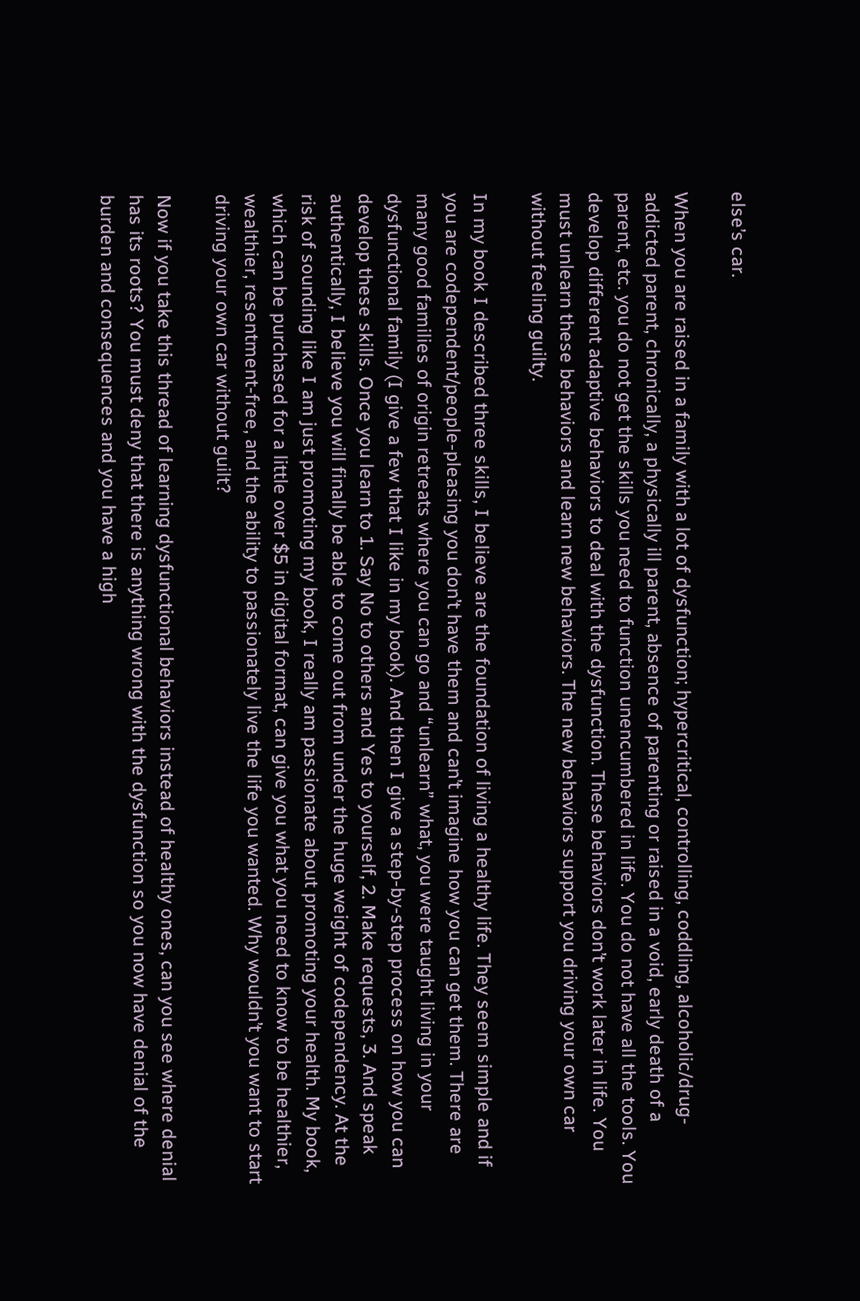else’s car.

When you are raised in a family with a lot of dysfunction; hypercritical, controlling, coddling, alcoholic/drug-addicted parent, chronically, a physically ill parent, absence of parenting or raised in a void, early death of a parent, etc. you do not get the skills you need to function unencumbered in life. You do not have all the tools. You develop different adaptive behaviors to deal with the dysfunction. These behaviors don’t work later in life. You must unlearn these behaviors and learn new behaviors. The new behaviors support you driving your own car without feeling guilty.

In my book I described three skills, I believe are the foundation of living a healthy life. They seem simple and if you are codependent/people-pleasing you don’t have them and can’t imagine how you can get them. There are many good families of origin retreats where you can go and “unlearn” what, you were taught living in your dysfunctional family (I give a few that I like in my book). And then I give a step-by-step process on how you can develop these skills. Once you learn to 1. Say No to others and Yes to yourself, 2. Make requests, 3. And speak authentically, I believe you will finally be able to come out from under the huge weight of codependency. At the risk of sounding like I am just promoting my book, I really am passionate about promoting your health. My book, which can be purchased for a little over $5 in digital format, can give you what you need to know to be healthier, wealthier, resentment-free, and the ability to passionately live the life you wanted. Why wouldn’t you want to start driving your own car without guilt?

Now if you take this thread of learning dysfunctional behaviors instead of healthy ones, can you see where denial has its roots? You must deny that there is anything wrong with the dysfunction so you now have denial of the burden and consequences and you have a high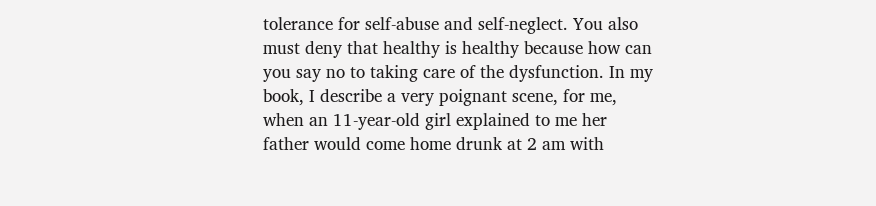tolerance for self-abuse and self-neglect. You also must deny that healthy is healthy because how can you say no to taking care of the dysfunction. In my book, I describe a very poignant scene, for me, when an 11-year-old girl explained to me her father would come home drunk at 2 am with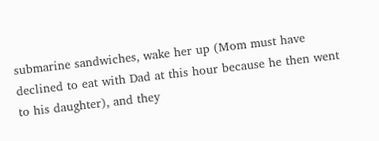submarine sandwiches, wake her up (Mom must have declined to eat with Dad at this hour because he then went to his daughter), and they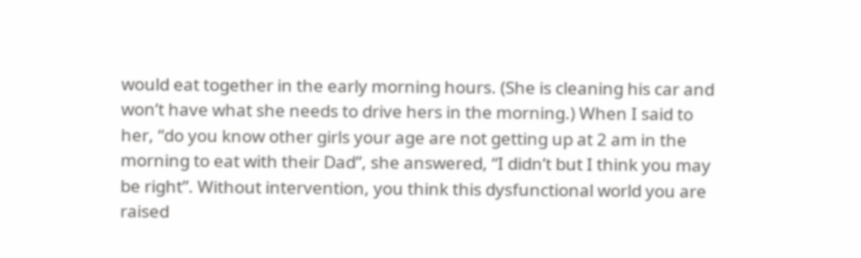would eat together in the early morning hours. (She is cleaning his car and won’t have what she needs to drive hers in the morning.) When I said to her, “do you know other girls your age are not getting up at 2 am in the morning to eat with their Dad”, she answered, “I didn’t but I think you may be right”. Without intervention, you think this dysfunctional world you are raised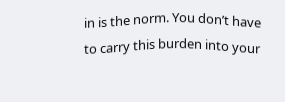in is the norm. You don’t have to carry this burden into your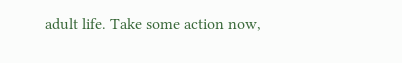adult life. Take some action now,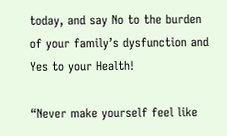today, and say No to the burden of your family’s dysfunction and Yes to your Health!

“Never make yourself feel like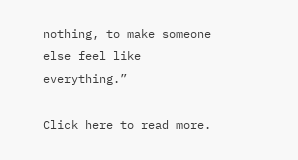nothing, to make someone else feel like everything.”

Click here to read more.